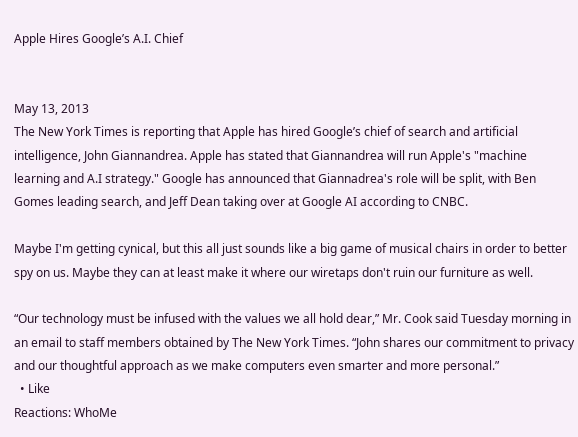Apple Hires Google’s A.I. Chief


May 13, 2013
The New York Times is reporting that Apple has hired Google’s chief of search and artificial intelligence, John Giannandrea. Apple has stated that Giannandrea will run Apple's "machine learning and A.I strategy." Google has announced that Giannadrea's role will be split, with Ben Gomes leading search, and Jeff Dean taking over at Google AI according to CNBC.

Maybe I'm getting cynical, but this all just sounds like a big game of musical chairs in order to better spy on us. Maybe they can at least make it where our wiretaps don't ruin our furniture as well.

“Our technology must be infused with the values we all hold dear,” Mr. Cook said Tuesday morning in an email to staff members obtained by The New York Times. “John shares our commitment to privacy and our thoughtful approach as we make computers even smarter and more personal.”
  • Like
Reactions: WhoMe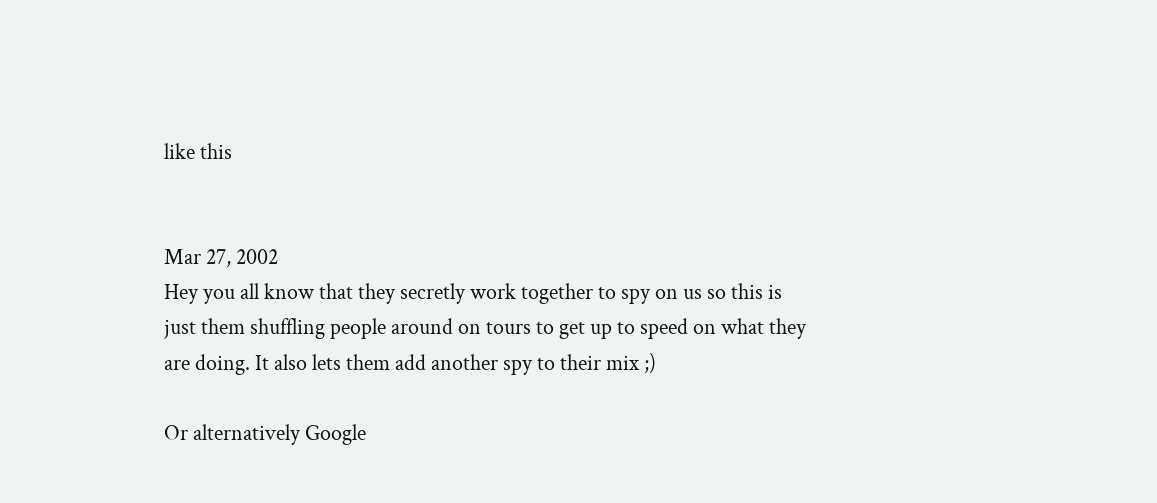like this


Mar 27, 2002
Hey you all know that they secretly work together to spy on us so this is just them shuffling people around on tours to get up to speed on what they are doing. It also lets them add another spy to their mix ;)

Or alternatively Google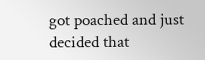got poached and just decided that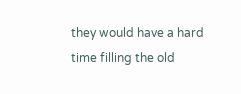they would have a hard time filling the old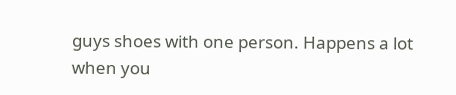guys shoes with one person. Happens a lot when you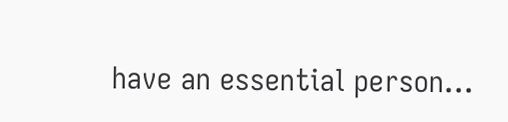have an essential person...